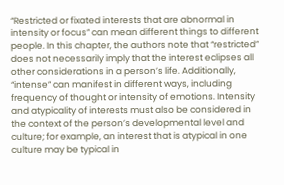“Restricted or fixated interests that are abnormal in intensity or focus” can mean different things to different people. In this chapter, the authors note that “restricted” does not necessarily imply that the interest eclipses all other considerations in a person’s life. Additionally, “intense” can manifest in different ways, including frequency of thought or intensity of emotions. Intensity and atypicality of interests must also be considered in the context of the person’s developmental level and culture; for example, an interest that is atypical in one culture may be typical in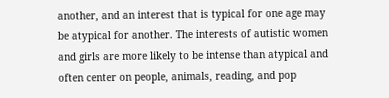another, and an interest that is typical for one age may be atypical for another. The interests of autistic women and girls are more likely to be intense than atypical and often center on people, animals, reading, and pop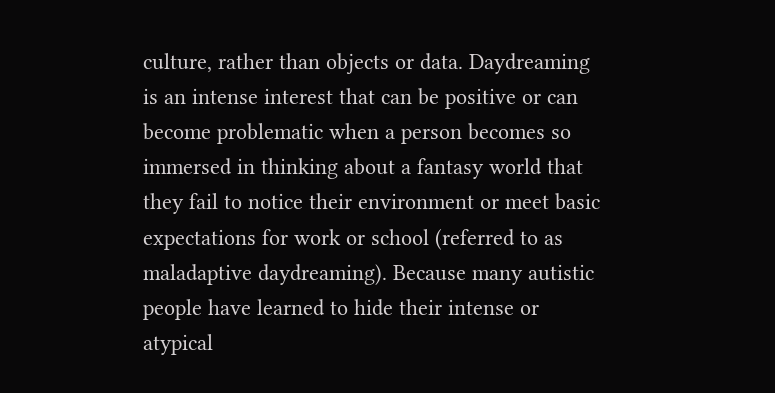culture, rather than objects or data. Daydreaming is an intense interest that can be positive or can become problematic when a person becomes so immersed in thinking about a fantasy world that they fail to notice their environment or meet basic expectations for work or school (referred to as maladaptive daydreaming). Because many autistic people have learned to hide their intense or atypical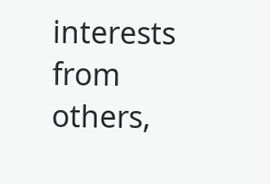interests from others,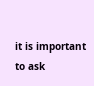it is important to ask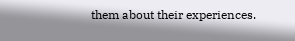them about their experiences.